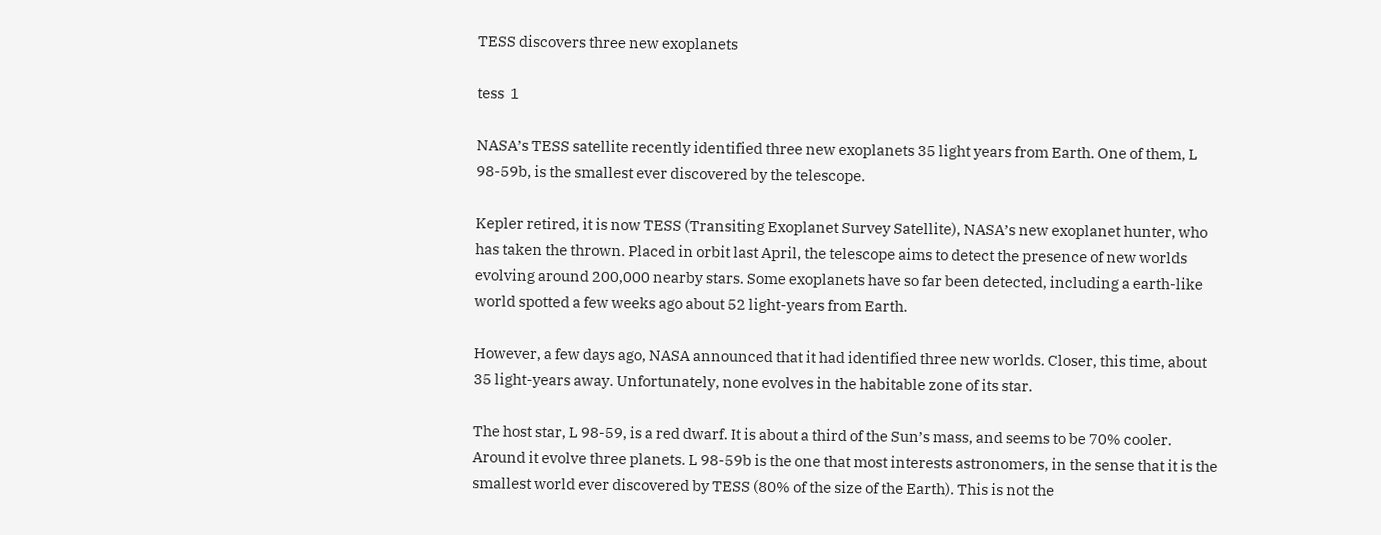TESS discovers three new exoplanets

tess  1

NASA’s TESS satellite recently identified three new exoplanets 35 light years from Earth. One of them, L 98-59b, is the smallest ever discovered by the telescope.

Kepler retired, it is now TESS (Transiting Exoplanet Survey Satellite), NASA’s new exoplanet hunter, who has taken the thrown. Placed in orbit last April, the telescope aims to detect the presence of new worlds evolving around 200,000 nearby stars. Some exoplanets have so far been detected, including a earth-like world spotted a few weeks ago about 52 light-years from Earth.

However, a few days ago, NASA announced that it had identified three new worlds. Closer, this time, about 35 light-years away. Unfortunately, none evolves in the habitable zone of its star.

The host star, L 98-59, is a red dwarf. It is about a third of the Sun’s mass, and seems to be 70% cooler. Around it evolve three planets. L 98-59b is the one that most interests astronomers, in the sense that it is the smallest world ever discovered by TESS (80% of the size of the Earth). This is not the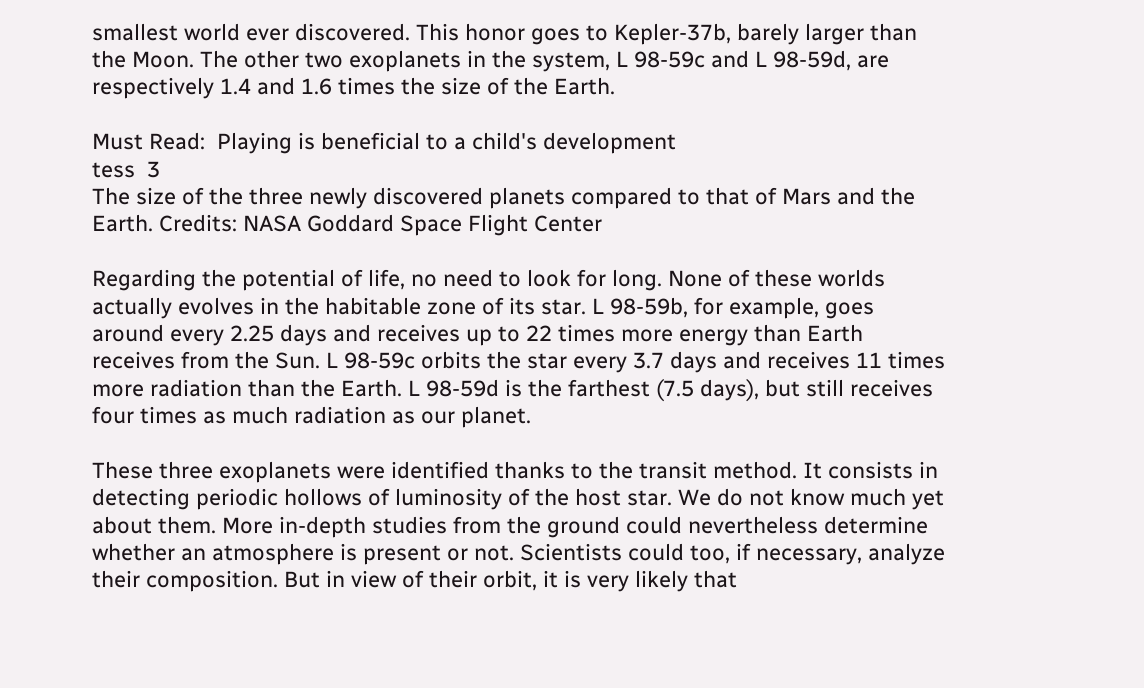smallest world ever discovered. This honor goes to Kepler-37b, barely larger than the Moon. The other two exoplanets in the system, L 98-59c and L 98-59d, are respectively 1.4 and 1.6 times the size of the Earth.

Must Read:  Playing is beneficial to a child's development
tess  3
The size of the three newly discovered planets compared to that of Mars and the Earth. Credits: NASA Goddard Space Flight Center

Regarding the potential of life, no need to look for long. None of these worlds actually evolves in the habitable zone of its star. L 98-59b, for example, goes around every 2.25 days and receives up to 22 times more energy than Earth receives from the Sun. L 98-59c orbits the star every 3.7 days and receives 11 times more radiation than the Earth. L 98-59d is the farthest (7.5 days), but still receives four times as much radiation as our planet.

These three exoplanets were identified thanks to the transit method. It consists in detecting periodic hollows of luminosity of the host star. We do not know much yet about them. More in-depth studies from the ground could nevertheless determine whether an atmosphere is present or not. Scientists could too, if necessary, analyze their composition. But in view of their orbit, it is very likely that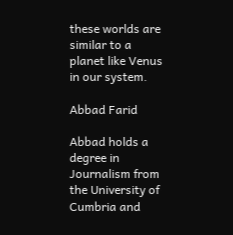these worlds are similar to a planet like Venus in our system.

Abbad Farid

Abbad holds a degree in Journalism from the University of Cumbria and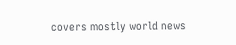covers mostly world news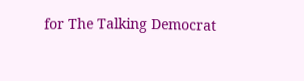for The Talking Democrat